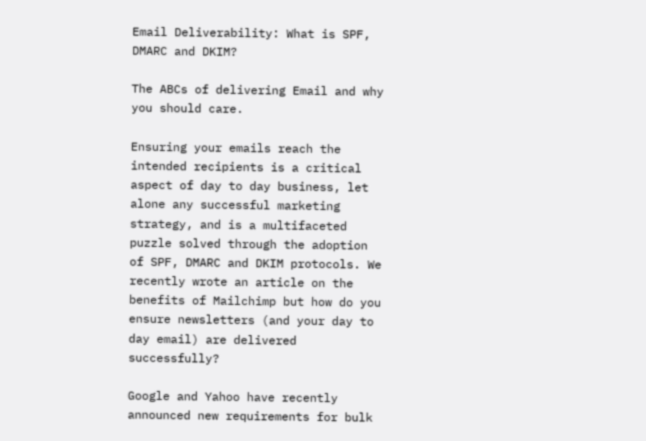Email Deliverability: What is SPF, DMARC and DKIM?

The ABCs of delivering Email and why you should care.

Ensuring your emails reach the intended recipients is a critical aspect of day to day business, let alone any successful marketing strategy, and is a multifaceted puzzle solved through the adoption of SPF, DMARC and DKIM protocols. We recently wrote an article on the benefits of Mailchimp but how do you ensure newsletters (and your day to day email) are delivered successfully?

Google and Yahoo have recently announced new requirements for bulk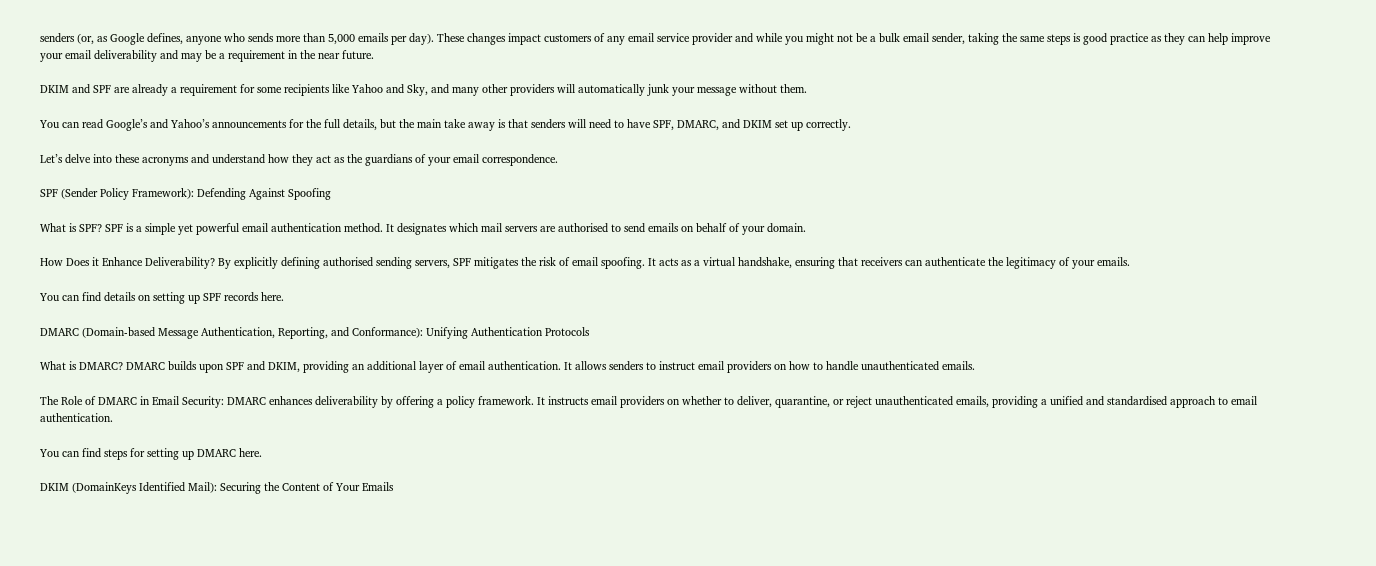senders (or, as Google defines, anyone who sends more than 5,000 emails per day). These changes impact customers of any email service provider and while you might not be a bulk email sender, taking the same steps is good practice as they can help improve your email deliverability and may be a requirement in the near future.

DKIM and SPF are already a requirement for some recipients like Yahoo and Sky, and many other providers will automatically junk your message without them.

You can read Google’s and Yahoo’s announcements for the full details, but the main take away is that senders will need to have SPF, DMARC, and DKIM set up correctly.

Let’s delve into these acronyms and understand how they act as the guardians of your email correspondence.

SPF (Sender Policy Framework): Defending Against Spoofing

What is SPF? SPF is a simple yet powerful email authentication method. It designates which mail servers are authorised to send emails on behalf of your domain.

How Does it Enhance Deliverability? By explicitly defining authorised sending servers, SPF mitigates the risk of email spoofing. It acts as a virtual handshake, ensuring that receivers can authenticate the legitimacy of your emails.

You can find details on setting up SPF records here.

DMARC (Domain-based Message Authentication, Reporting, and Conformance): Unifying Authentication Protocols

What is DMARC? DMARC builds upon SPF and DKIM, providing an additional layer of email authentication. It allows senders to instruct email providers on how to handle unauthenticated emails.

The Role of DMARC in Email Security: DMARC enhances deliverability by offering a policy framework. It instructs email providers on whether to deliver, quarantine, or reject unauthenticated emails, providing a unified and standardised approach to email authentication.

You can find steps for setting up DMARC here.

DKIM (DomainKeys Identified Mail): Securing the Content of Your Emails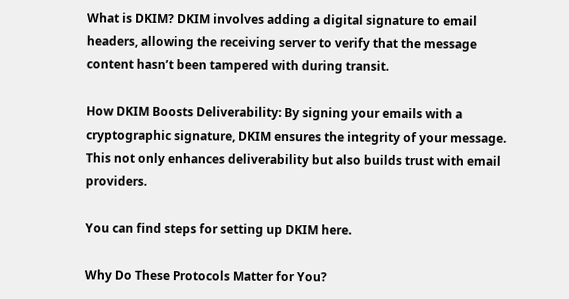What is DKIM? DKIM involves adding a digital signature to email headers, allowing the receiving server to verify that the message content hasn’t been tampered with during transit.

How DKIM Boosts Deliverability: By signing your emails with a cryptographic signature, DKIM ensures the integrity of your message. This not only enhances deliverability but also builds trust with email providers.

You can find steps for setting up DKIM here.

Why Do These Protocols Matter for You?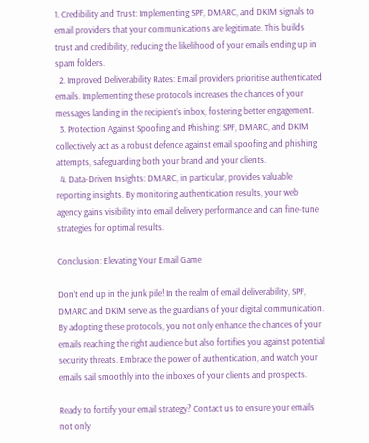1. Credibility and Trust: Implementing SPF, DMARC, and DKIM signals to email providers that your communications are legitimate. This builds trust and credibility, reducing the likelihood of your emails ending up in spam folders.
  2. Improved Deliverability Rates: Email providers prioritise authenticated emails. Implementing these protocols increases the chances of your messages landing in the recipient’s inbox, fostering better engagement.
  3. Protection Against Spoofing and Phishing: SPF, DMARC, and DKIM collectively act as a robust defence against email spoofing and phishing attempts, safeguarding both your brand and your clients.
  4. Data-Driven Insights: DMARC, in particular, provides valuable reporting insights. By monitoring authentication results, your web agency gains visibility into email delivery performance and can fine-tune strategies for optimal results.

Conclusion: Elevating Your Email Game

Don’t end up in the junk pile! In the realm of email deliverability, SPF, DMARC and DKIM serve as the guardians of your digital communication. By adopting these protocols, you not only enhance the chances of your emails reaching the right audience but also fortifies you against potential security threats. Embrace the power of authentication, and watch your emails sail smoothly into the inboxes of your clients and prospects.

Ready to fortify your email strategy? Contact us to ensure your emails not only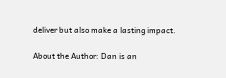deliver but also make a lasting impact.

About the Author: Dan is an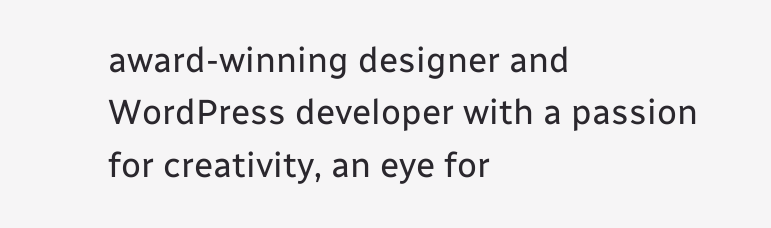award-winning designer and WordPress developer with a passion for creativity, an eye for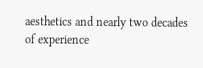aesthetics and nearly two decades of experience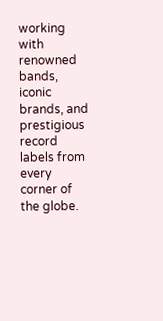working with renowned bands, iconic brands, and prestigious record labels from every corner of the globe.